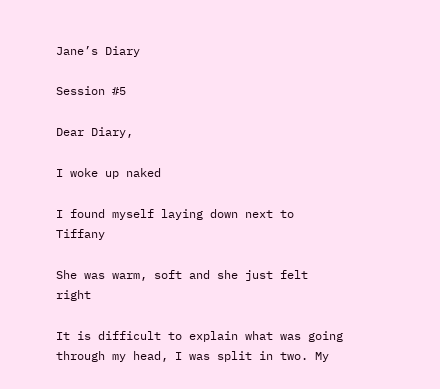Jane’s Diary

Session #5

Dear Diary,

I woke up naked

I found myself laying down next to Tiffany

She was warm, soft and she just felt right

It is difficult to explain what was going through my head, I was split in two. My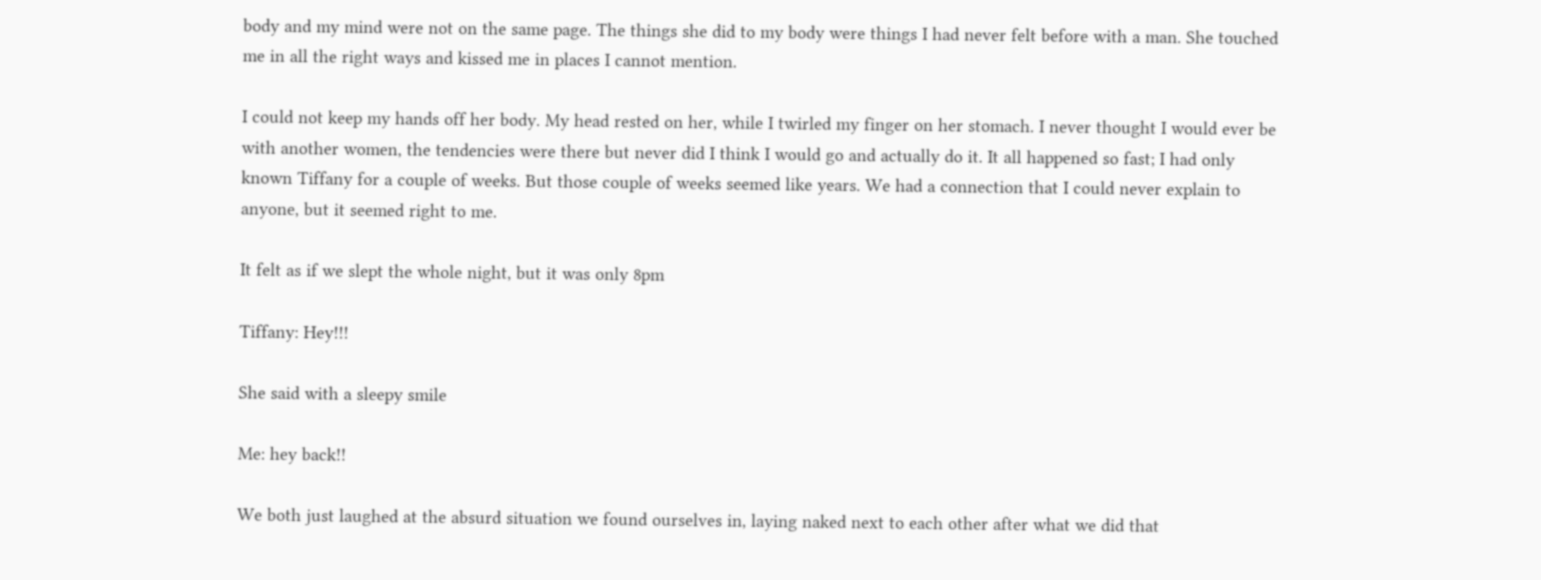body and my mind were not on the same page. The things she did to my body were things I had never felt before with a man. She touched me in all the right ways and kissed me in places I cannot mention.

I could not keep my hands off her body. My head rested on her, while I twirled my finger on her stomach. I never thought I would ever be with another women, the tendencies were there but never did I think I would go and actually do it. It all happened so fast; I had only known Tiffany for a couple of weeks. But those couple of weeks seemed like years. We had a connection that I could never explain to anyone, but it seemed right to me.

It felt as if we slept the whole night, but it was only 8pm

Tiffany: Hey!!!

She said with a sleepy smile

Me: hey back!!

We both just laughed at the absurd situation we found ourselves in, laying naked next to each other after what we did that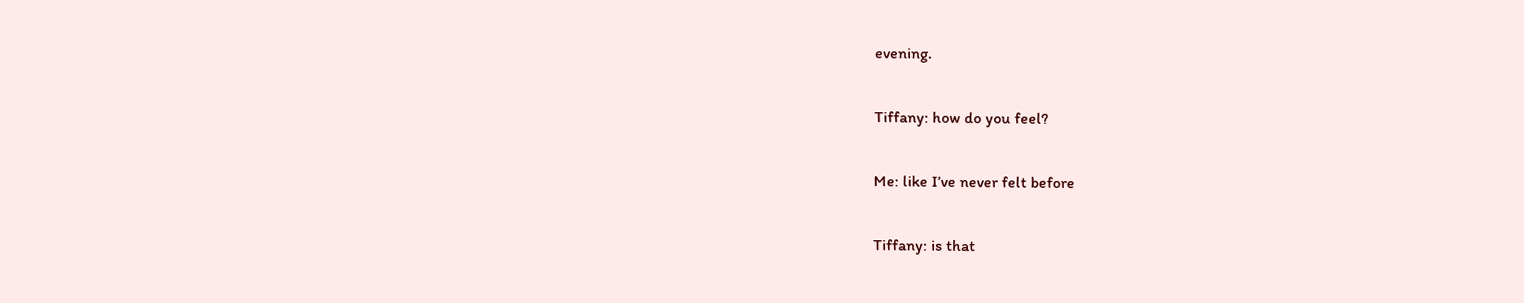evening.

Tiffany: how do you feel?

Me: like I’ve never felt before

Tiffany: is that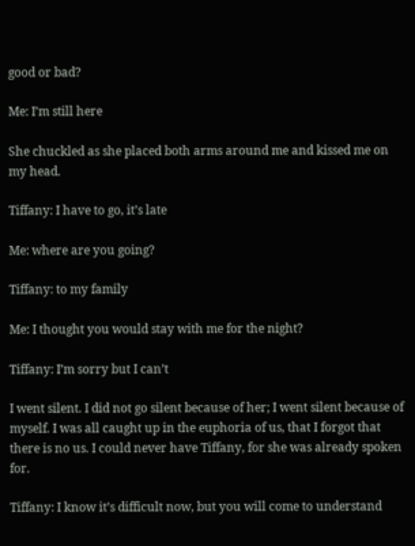good or bad?

Me: I’m still here

She chuckled as she placed both arms around me and kissed me on my head.

Tiffany: I have to go, it’s late

Me: where are you going?

Tiffany: to my family

Me: I thought you would stay with me for the night?

Tiffany: I’m sorry but I can’t

I went silent. I did not go silent because of her; I went silent because of myself. I was all caught up in the euphoria of us, that I forgot that there is no us. I could never have Tiffany, for she was already spoken for.

Tiffany: I know it’s difficult now, but you will come to understand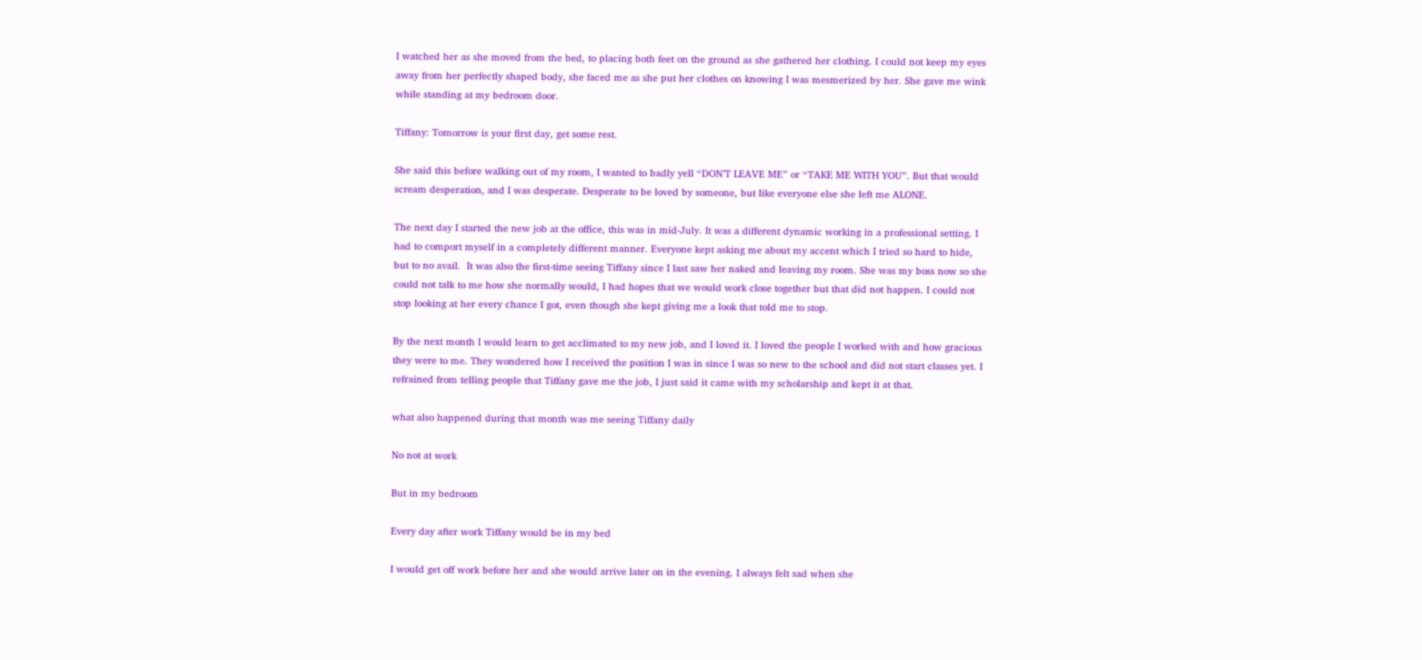I watched her as she moved from the bed, to placing both feet on the ground as she gathered her clothing. I could not keep my eyes away from her perfectly shaped body, she faced me as she put her clothes on knowing I was mesmerized by her. She gave me wink while standing at my bedroom door.

Tiffany: Tomorrow is your first day, get some rest.

She said this before walking out of my room, I wanted to badly yell “DON’T LEAVE ME” or “TAKE ME WITH YOU”. But that would scream desperation, and I was desperate. Desperate to be loved by someone, but like everyone else she left me ALONE.

The next day I started the new job at the office, this was in mid-July. It was a different dynamic working in a professional setting. I had to comport myself in a completely different manner. Everyone kept asking me about my accent which I tried so hard to hide, but to no avail.  It was also the first-time seeing Tiffany since I last saw her naked and leaving my room. She was my boss now so she could not talk to me how she normally would, I had hopes that we would work close together but that did not happen. I could not stop looking at her every chance I got, even though she kept giving me a look that told me to stop.

By the next month I would learn to get acclimated to my new job, and I loved it. I loved the people I worked with and how gracious they were to me. They wondered how I received the position I was in since I was so new to the school and did not start classes yet. I refrained from telling people that Tiffany gave me the job, I just said it came with my scholarship and kept it at that.

what also happened during that month was me seeing Tiffany daily

No not at work

But in my bedroom

Every day after work Tiffany would be in my bed

I would get off work before her and she would arrive later on in the evening. I always felt sad when she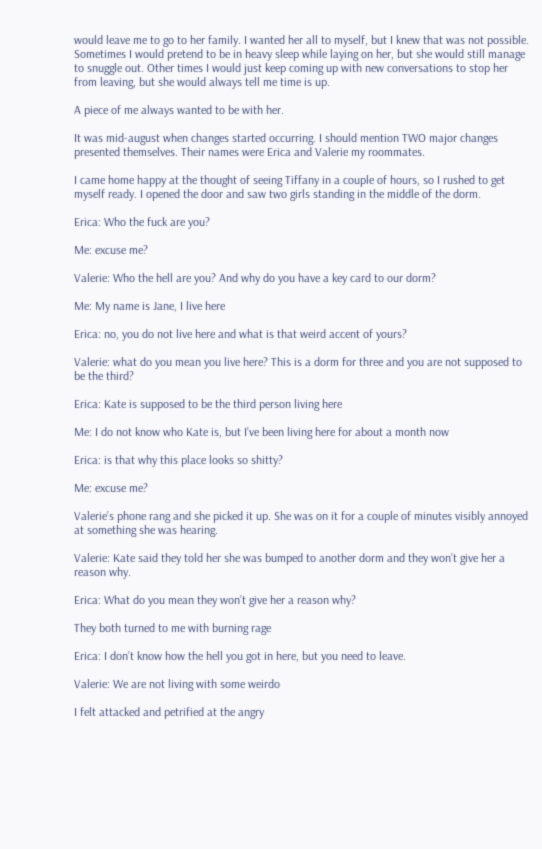would leave me to go to her family. I wanted her all to myself, but I knew that was not possible. Sometimes I would pretend to be in heavy sleep while laying on her, but she would still manage to snuggle out. Other times I would just keep coming up with new conversations to stop her from leaving, but she would always tell me time is up.

A piece of me always wanted to be with her.

It was mid-august when changes started occurring. I should mention TWO major changes presented themselves. Their names were Erica and Valerie my roommates.

I came home happy at the thought of seeing Tiffany in a couple of hours, so I rushed to get myself ready. I opened the door and saw two girls standing in the middle of the dorm.

Erica: Who the fuck are you?

Me: excuse me?

Valerie: Who the hell are you? And why do you have a key card to our dorm?

Me: My name is Jane, I live here

Erica: no, you do not live here and what is that weird accent of yours?

Valerie: what do you mean you live here? This is a dorm for three and you are not supposed to be the third?

Erica: Kate is supposed to be the third person living here

Me: I do not know who Kate is, but I’ve been living here for about a month now

Erica: is that why this place looks so shitty?

Me: excuse me?

Valerie’s phone rang and she picked it up. She was on it for a couple of minutes visibly annoyed at something she was hearing.

Valerie: Kate said they told her she was bumped to another dorm and they won’t give her a reason why.

Erica: What do you mean they won’t give her a reason why?

They both turned to me with burning rage

Erica: I don’t know how the hell you got in here, but you need to leave.

Valerie: We are not living with some weirdo

I felt attacked and petrified at the angry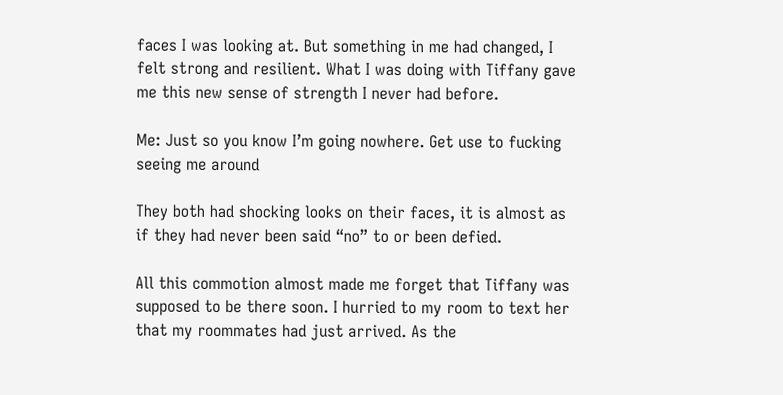faces I was looking at. But something in me had changed, I felt strong and resilient. What I was doing with Tiffany gave me this new sense of strength I never had before.

Me: Just so you know I’m going nowhere. Get use to fucking seeing me around

They both had shocking looks on their faces, it is almost as if they had never been said “no” to or been defied.

All this commotion almost made me forget that Tiffany was supposed to be there soon. I hurried to my room to text her that my roommates had just arrived. As the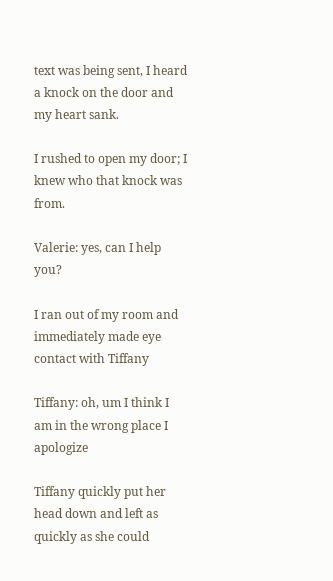text was being sent, I heard a knock on the door and my heart sank.

I rushed to open my door; I knew who that knock was from.

Valerie: yes, can I help you?

I ran out of my room and immediately made eye contact with Tiffany

Tiffany: oh, um I think I am in the wrong place I apologize

Tiffany quickly put her head down and left as quickly as she could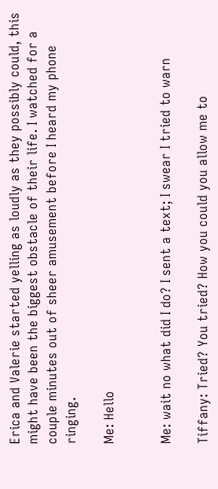Erica and Valerie started yelling as loudly as they possibly could, this might have been the biggest obstacle of their life. I watched for a couple minutes out of sheer amusement before I heard my phone ringing.

Me: Hello


Me: wait no what did I do? I sent a text; I swear I tried to warn

Tiffany: Tried? You tried? How you could you allow me to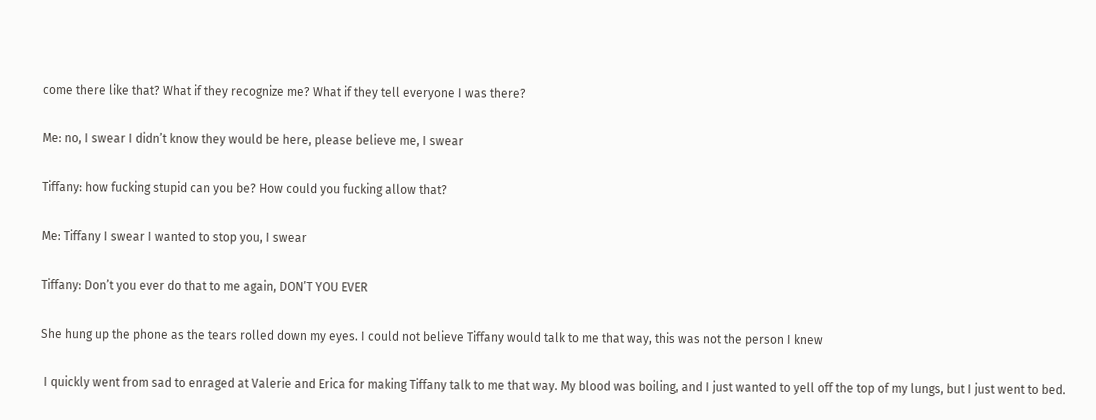come there like that? What if they recognize me? What if they tell everyone I was there?

Me: no, I swear I didn’t know they would be here, please believe me, I swear

Tiffany: how fucking stupid can you be? How could you fucking allow that?

Me: Tiffany I swear I wanted to stop you, I swear

Tiffany: Don’t you ever do that to me again, DON’T YOU EVER

She hung up the phone as the tears rolled down my eyes. I could not believe Tiffany would talk to me that way, this was not the person I knew

 I quickly went from sad to enraged at Valerie and Erica for making Tiffany talk to me that way. My blood was boiling, and I just wanted to yell off the top of my lungs, but I just went to bed.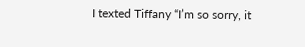I texted Tiffany “I’m so sorry, it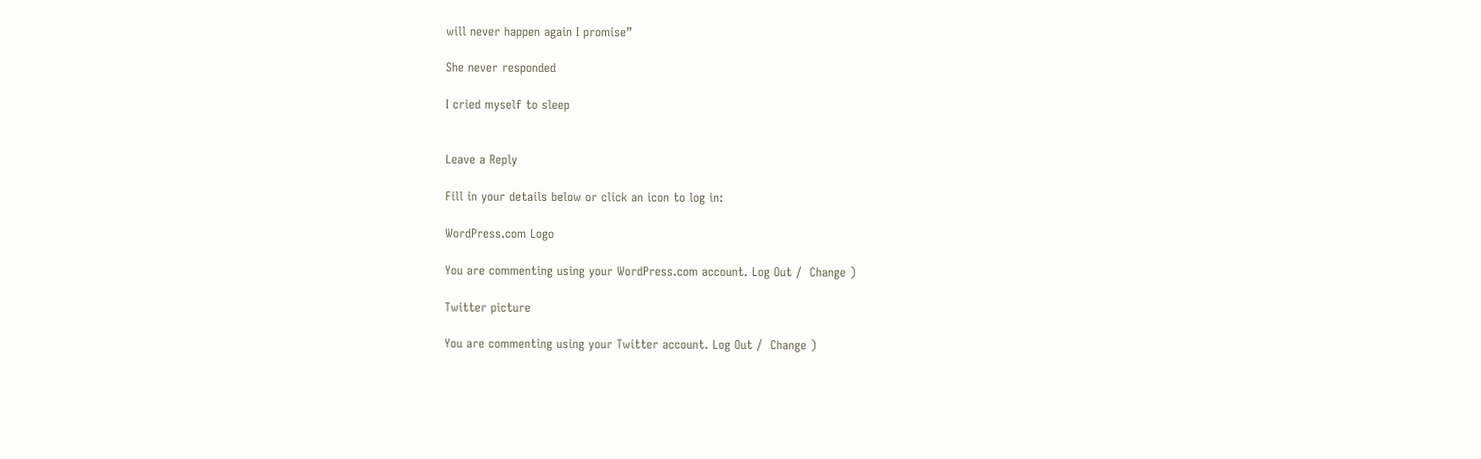will never happen again I promise”

She never responded

I cried myself to sleep


Leave a Reply

Fill in your details below or click an icon to log in:

WordPress.com Logo

You are commenting using your WordPress.com account. Log Out /  Change )

Twitter picture

You are commenting using your Twitter account. Log Out /  Change )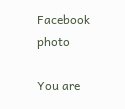Facebook photo

You are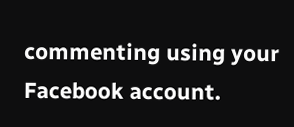commenting using your Facebook account.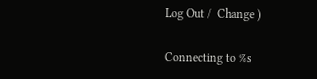Log Out /  Change )

Connecting to %s